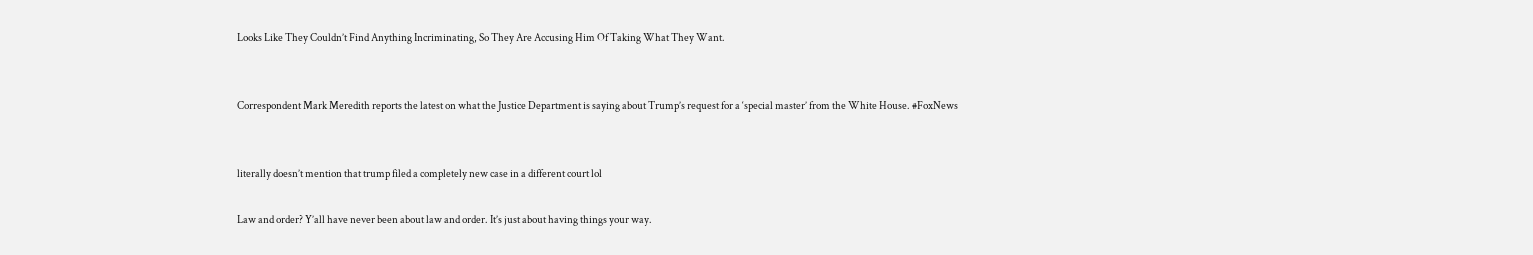Looks Like They Couldn’t Find Anything Incriminating, So They Are Accusing Him Of Taking What They Want.


Correspondent Mark Meredith reports the latest on what the Justice Department is saying about Trump’s request for a ‘special master’ from the White House. #FoxNews


literally doesn’t mention that trump filed a completely new case in a different court lol

Law and order? Y’all have never been about law and order. It’s just about having things your way.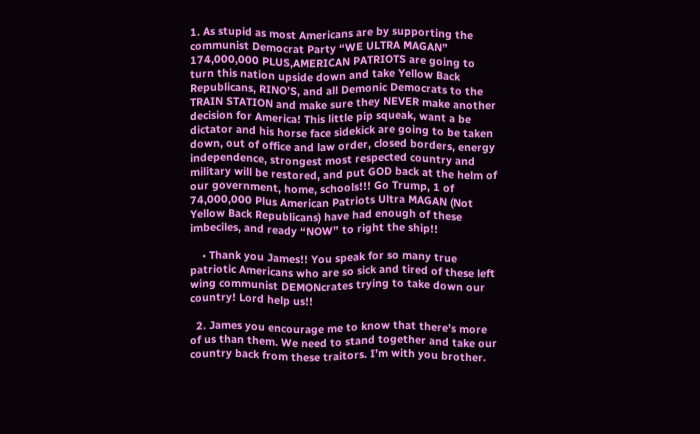1. As stupid as most Americans are by supporting the communist Democrat Party “WE ULTRA MAGAN” 174,000,000 PLUS,AMERICAN PATRIOTS are going to turn this nation upside down and take Yellow Back Republicans, RINO’S, and all Demonic Democrats to the TRAIN STATION and make sure they NEVER make another decision for America! This little pip squeak, want a be dictator and his horse face sidekick are going to be taken down, out of office and law order, closed borders, energy independence, strongest most respected country and military will be restored, and put GOD back at the helm of our government, home, schools!!! Go Trump, 1 of 74,000,000 Plus American Patriots Ultra MAGAN (Not Yellow Back Republicans) have had enough of these imbeciles, and ready “NOW” to right the ship!!

    • Thank you James!! You speak for so many true patriotic Americans who are so sick and tired of these left wing communist DEMONcrates trying to take down our country! Lord help us!!

  2. James you encourage me to know that there’s more of us than them. We need to stand together and take our country back from these traitors. I’m with you brother.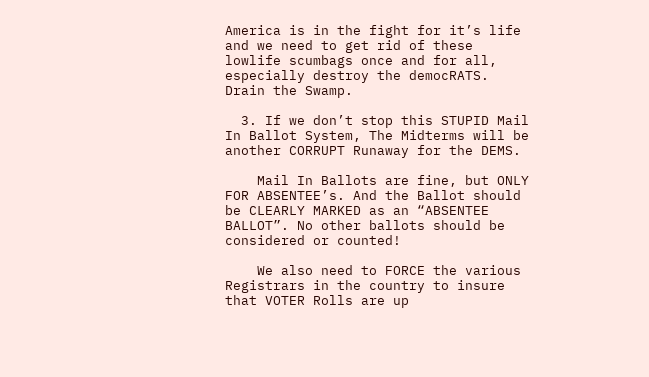America is in the fight for it’s life and we need to get rid of these lowlife scumbags once and for all, especially destroy the democRATS. Drain the Swamp.

  3. If we don’t stop this STUPID Mail In Ballot System, The Midterms will be another CORRUPT Runaway for the DEMS.

    Mail In Ballots are fine, but ONLY FOR ABSENTEE’s. And the Ballot should be CLEARLY MARKED as an “ABSENTEE BALLOT”. No other ballots should be considered or counted!

    We also need to FORCE the various Registrars in the country to insure that VOTER Rolls are up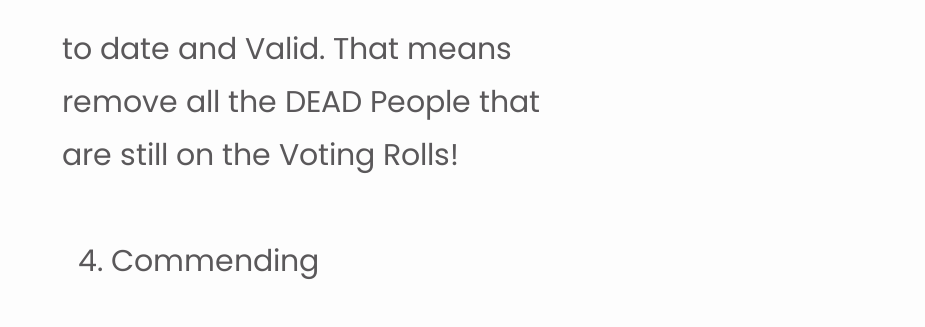to date and Valid. That means remove all the DEAD People that are still on the Voting Rolls!

  4. Commending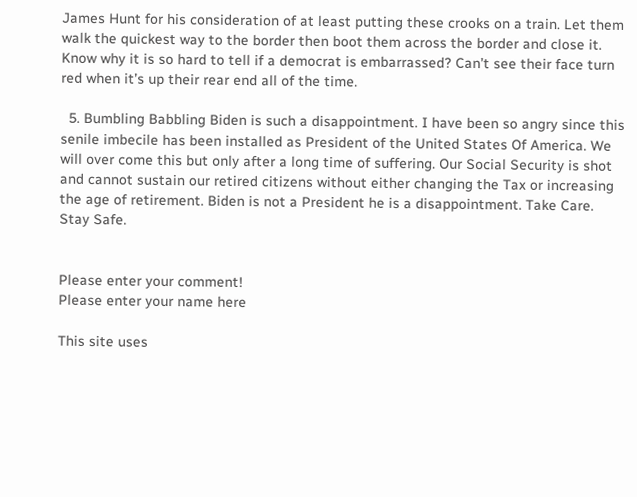James Hunt for his consideration of at least putting these crooks on a train. Let them walk the quickest way to the border then boot them across the border and close it. Know why it is so hard to tell if a democrat is embarrassed? Can’t see their face turn red when it’s up their rear end all of the time.

  5. Bumbling Babbling Biden is such a disappointment. I have been so angry since this senile imbecile has been installed as President of the United States Of America. We will over come this but only after a long time of suffering. Our Social Security is shot and cannot sustain our retired citizens without either changing the Tax or increasing the age of retirement. Biden is not a President he is a disappointment. Take Care. Stay Safe.


Please enter your comment!
Please enter your name here

This site uses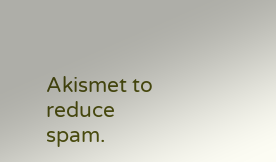Akismet to reduce spam.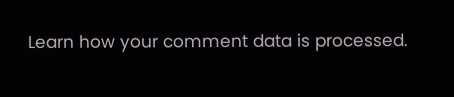Learn how your comment data is processed.